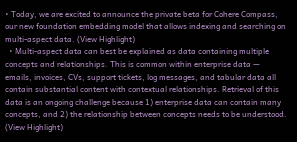• Today, we are excited to announce the private beta for Cohere Compass, our new foundation embedding model that allows indexing and searching on multi-aspect data. (View Highlight)
  • Multi-aspect data can best be explained as data containing multiple concepts and relationships. This is common within enterprise data — emails, invoices, CVs, support tickets, log messages, and tabular data all contain substantial content with contextual relationships. Retrieval of this data is an ongoing challenge because 1) enterprise data can contain many concepts, and 2) the relationship between concepts needs to be understood. (View Highlight)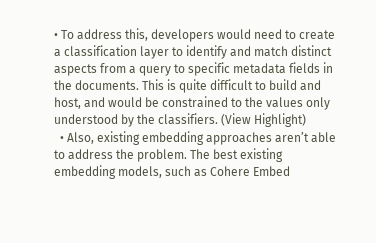• To address this, developers would need to create a classification layer to identify and match distinct aspects from a query to specific metadata fields in the documents. This is quite difficult to build and host, and would be constrained to the values only understood by the classifiers. (View Highlight)
  • Also, existing embedding approaches aren’t able to address the problem. The best existing embedding models, such as Cohere Embed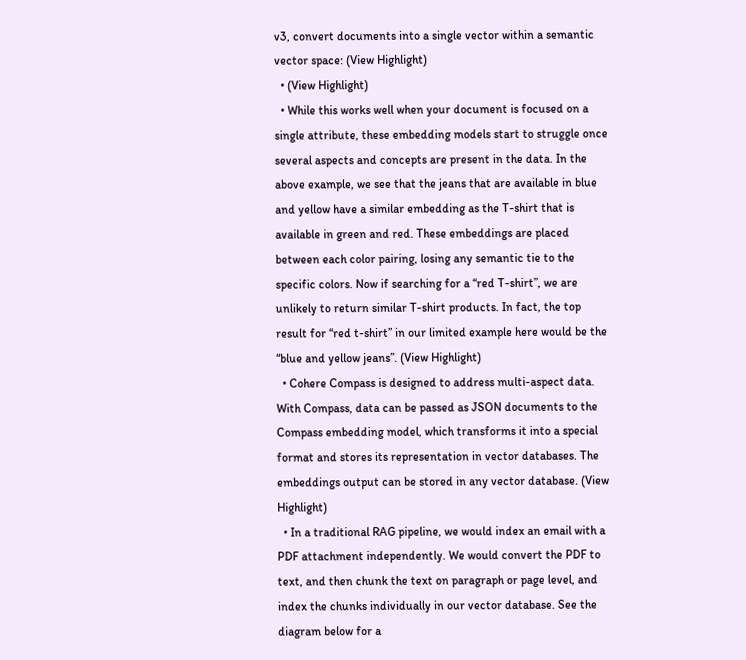v3, convert documents into a single vector within a semantic vector space: (View Highlight)
  • (View Highlight)
  • While this works well when your document is focused on a single attribute, these embedding models start to struggle once several aspects and concepts are present in the data. In the above example, we see that the jeans that are available in blue and yellow have a similar embedding as the T-shirt that is available in green and red. These embeddings are placed between each color pairing, losing any semantic tie to the specific colors. Now if searching for a “red T-shirt”, we are unlikely to return similar T-shirt products. In fact, the top result for “red t-shirt” in our limited example here would be the “blue and yellow jeans”. (View Highlight)
  • Cohere Compass is designed to address multi-aspect data. With Compass, data can be passed as JSON documents to the Compass embedding model, which transforms it into a special format and stores its representation in vector databases. The embeddings output can be stored in any vector database. (View Highlight)
  • In a traditional RAG pipeline, we would index an email with a PDF attachment independently. We would convert the PDF to text, and then chunk the text on paragraph or page level, and index the chunks individually in our vector database. See the diagram below for a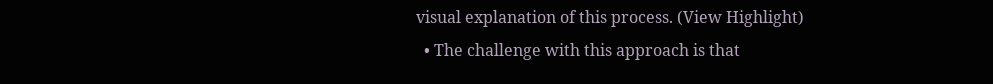visual explanation of this process. (View Highlight)
  • The challenge with this approach is that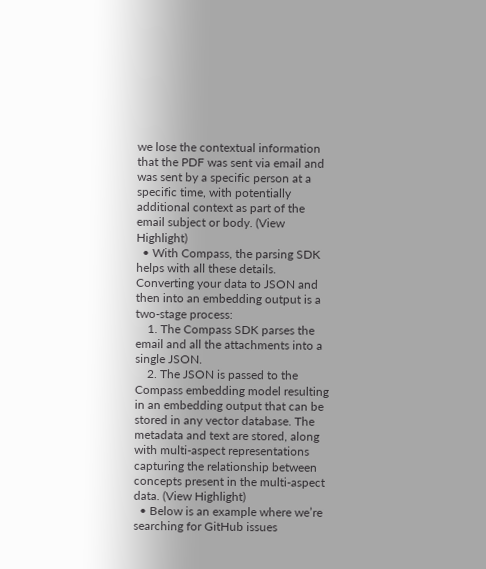we lose the contextual information that the PDF was sent via email and was sent by a specific person at a specific time, with potentially additional context as part of the email subject or body. (View Highlight)
  • With Compass, the parsing SDK helps with all these details. Converting your data to JSON and then into an embedding output is a two-stage process:
    1. The Compass SDK parses the email and all the attachments into a single JSON.
    2. The JSON is passed to the Compass embedding model resulting in an embedding output that can be stored in any vector database. The metadata and text are stored, along with multi-aspect representations capturing the relationship between concepts present in the multi-aspect data. (View Highlight)
  • Below is an example where we’re searching for GitHub issues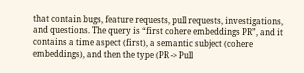that contain bugs, feature requests, pull requests, investigations, and questions. The query is “first cohere embeddings PR”, and it contains a time aspect (first), a semantic subject (cohere embeddings), and then the type (PR -> Pull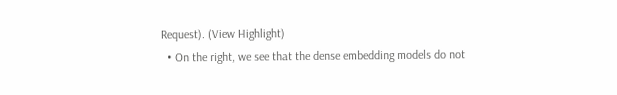Request). (View Highlight)
  • On the right, we see that the dense embedding models do not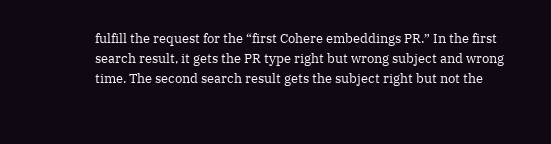fulfill the request for the “first Cohere embeddings PR.” In the first search result, it gets the PR type right but wrong subject and wrong time. The second search result gets the subject right but not the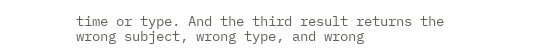time or type. And the third result returns the wrong subject, wrong type, and wrong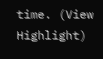time. (View Highlight)